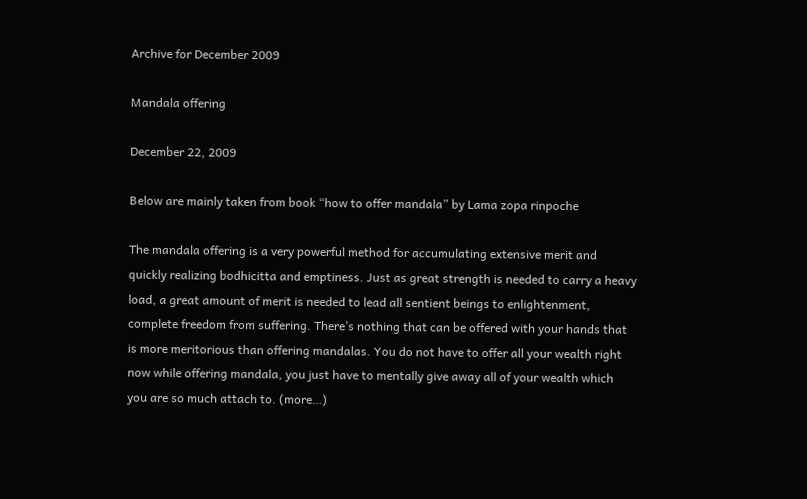Archive for December 2009

Mandala offering

December 22, 2009

Below are mainly taken from book “how to offer mandala” by Lama zopa rinpoche

The mandala offering is a very powerful method for accumulating extensive merit and quickly realizing bodhicitta and emptiness. Just as great strength is needed to carry a heavy load, a great amount of merit is needed to lead all sentient beings to enlightenment, complete freedom from suffering. There’s nothing that can be offered with your hands that is more meritorious than offering mandalas. You do not have to offer all your wealth right now while offering mandala, you just have to mentally give away all of your wealth which you are so much attach to. (more…)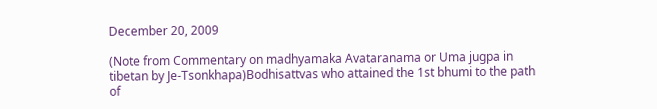December 20, 2009

(Note from Commentary on madhyamaka Avataranama or Uma jugpa in tibetan by Je-Tsonkhapa)Bodhisattvas who attained the 1st bhumi to the path of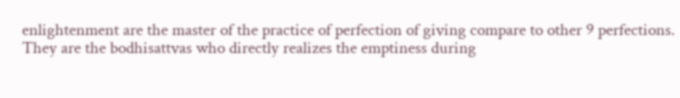enlightenment are the master of the practice of perfection of giving compare to other 9 perfections. They are the bodhisattvas who directly realizes the emptiness during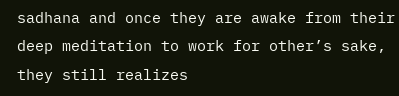sadhana and once they are awake from their deep meditation to work for other’s sake, they still realizes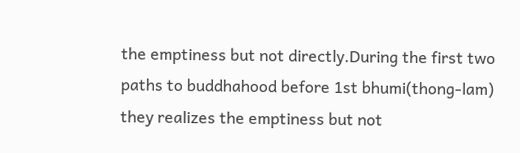the emptiness but not directly.During the first two paths to buddhahood before 1st bhumi(thong-lam) they realizes the emptiness but not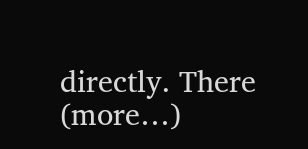directly. There (more…)